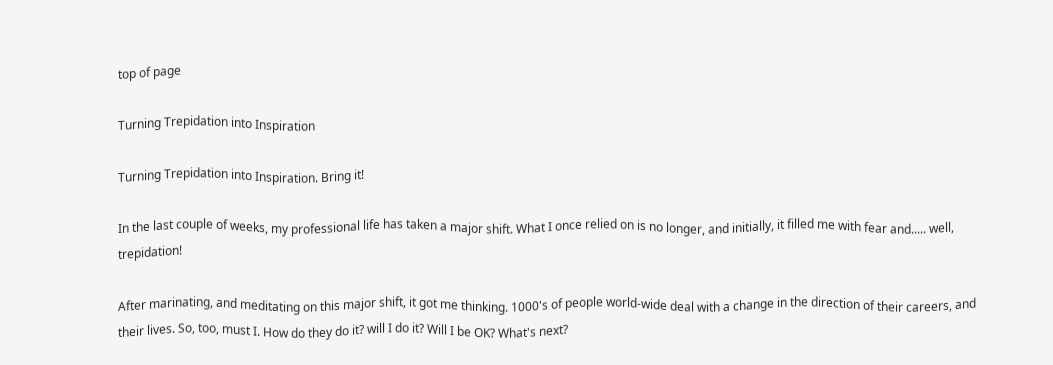top of page

Turning Trepidation into Inspiration

Turning Trepidation into Inspiration. Bring it!

In the last couple of weeks, my professional life has taken a major shift. What I once relied on is no longer, and initially, it filled me with fear and..... well, trepidation!

After marinating, and meditating on this major shift, it got me thinking. 1000's of people world-wide deal with a change in the direction of their careers, and their lives. So, too, must I. How do they do it? will I do it? Will I be OK? What's next?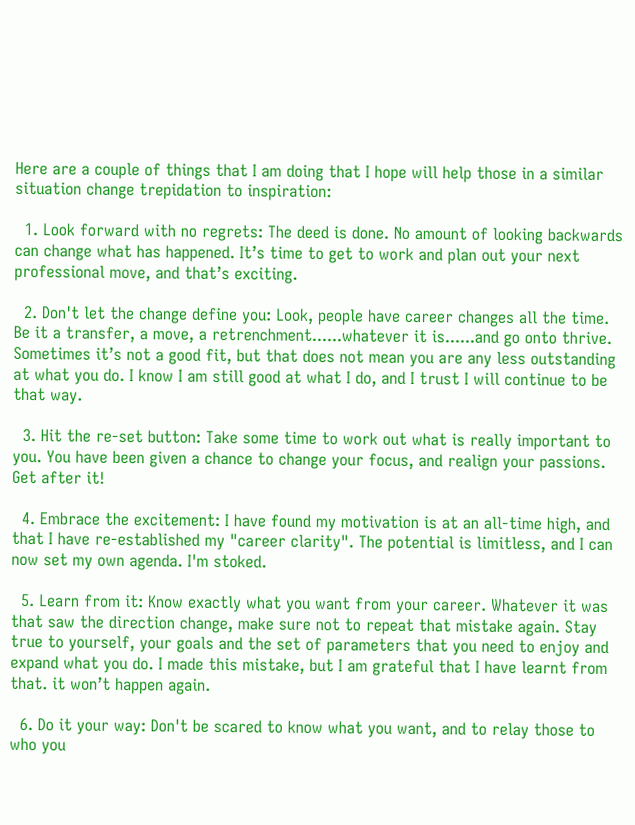Here are a couple of things that I am doing that I hope will help those in a similar situation change trepidation to inspiration:

  1. Look forward with no regrets: The deed is done. No amount of looking backwards can change what has happened. It’s time to get to work and plan out your next professional move, and that’s exciting.

  2. Don't let the change define you: Look, people have career changes all the time. Be it a transfer, a move, a retrenchment......whatever it is......and go onto thrive. Sometimes it’s not a good fit, but that does not mean you are any less outstanding at what you do. I know I am still good at what I do, and I trust I will continue to be that way.

  3. Hit the re-set button: Take some time to work out what is really important to you. You have been given a chance to change your focus, and realign your passions. Get after it!

  4. Embrace the excitement: I have found my motivation is at an all-time high, and that I have re-established my "career clarity". The potential is limitless, and I can now set my own agenda. I'm stoked.

  5. Learn from it: Know exactly what you want from your career. Whatever it was that saw the direction change, make sure not to repeat that mistake again. Stay true to yourself, your goals and the set of parameters that you need to enjoy and expand what you do. I made this mistake, but I am grateful that I have learnt from that. it won’t happen again.

  6. Do it your way: Don't be scared to know what you want, and to relay those to who you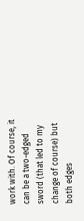work with. Of course, it can be a two-edged sword (that led to my change of course) but both edges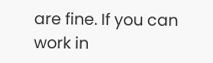are fine. If you can work in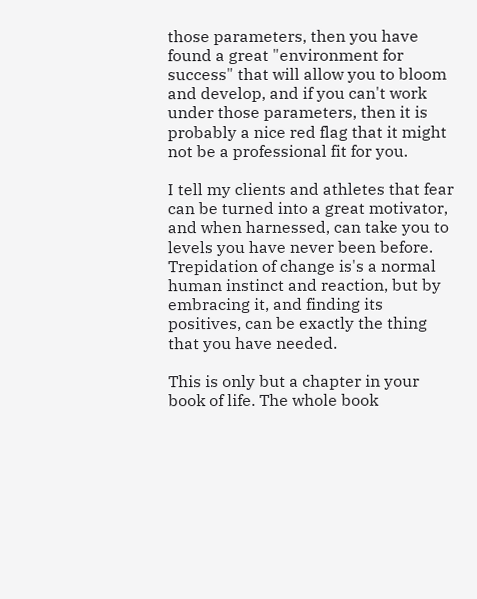those parameters, then you have found a great "environment for success" that will allow you to bloom and develop, and if you can't work under those parameters, then it is probably a nice red flag that it might not be a professional fit for you.

I tell my clients and athletes that fear can be turned into a great motivator, and when harnessed, can take you to levels you have never been before. Trepidation of change is's a normal human instinct and reaction, but by embracing it, and finding its positives, can be exactly the thing that you have needed.

This is only but a chapter in your book of life. The whole book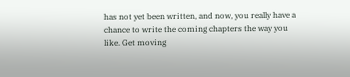has not yet been written, and now, you really have a chance to write the coming chapters the way you like. Get moving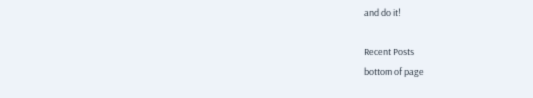and do it!

Recent Posts
bottom of page